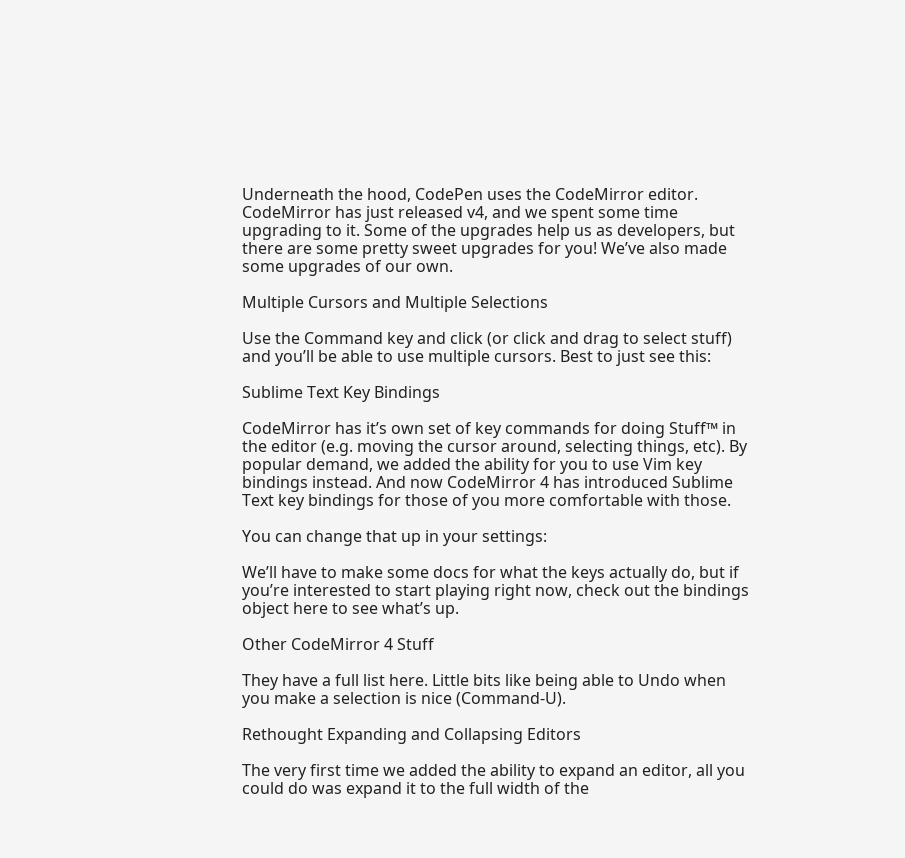Underneath the hood, CodePen uses the CodeMirror editor. CodeMirror has just released v4, and we spent some time upgrading to it. Some of the upgrades help us as developers, but there are some pretty sweet upgrades for you! We’ve also made some upgrades of our own.

Multiple Cursors and Multiple Selections

Use the Command key and click (or click and drag to select stuff) and you’ll be able to use multiple cursors. Best to just see this:

Sublime Text Key Bindings

CodeMirror has it’s own set of key commands for doing Stuff™ in the editor (e.g. moving the cursor around, selecting things, etc). By popular demand, we added the ability for you to use Vim key bindings instead. And now CodeMirror 4 has introduced Sublime Text key bindings for those of you more comfortable with those.

You can change that up in your settings:

We’ll have to make some docs for what the keys actually do, but if you’re interested to start playing right now, check out the bindings object here to see what’s up.

Other CodeMirror 4 Stuff

They have a full list here. Little bits like being able to Undo when you make a selection is nice (Command-U).

Rethought Expanding and Collapsing Editors

The very first time we added the ability to expand an editor, all you could do was expand it to the full width of the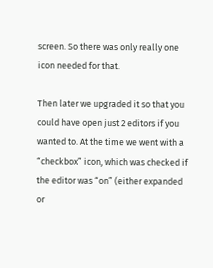screen. So there was only really one icon needed for that.

Then later we upgraded it so that you could have open just 2 editors if you wanted to. At the time we went with a “checkbox” icon, which was checked if the editor was “on” (either expanded or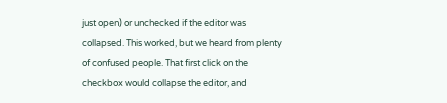just open) or unchecked if the editor was collapsed. This worked, but we heard from plenty of confused people. That first click on the checkbox would collapse the editor, and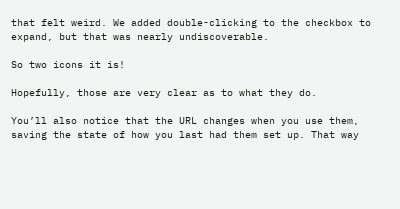that felt weird. We added double-clicking to the checkbox to expand, but that was nearly undiscoverable.

So two icons it is!

Hopefully, those are very clear as to what they do.

You’ll also notice that the URL changes when you use them, saving the state of how you last had them set up. That way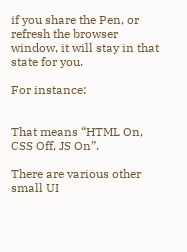if you share the Pen, or refresh the browser window, it will stay in that state for you.

For instance:


That means “HTML On, CSS Off, JS On”.

There are various other small UI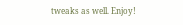tweaks as well. Enjoy!